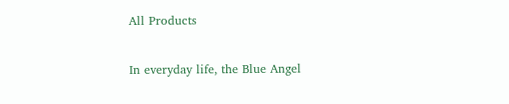All Products

In everyday life, the Blue Angel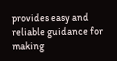provides easy and reliable guidance for making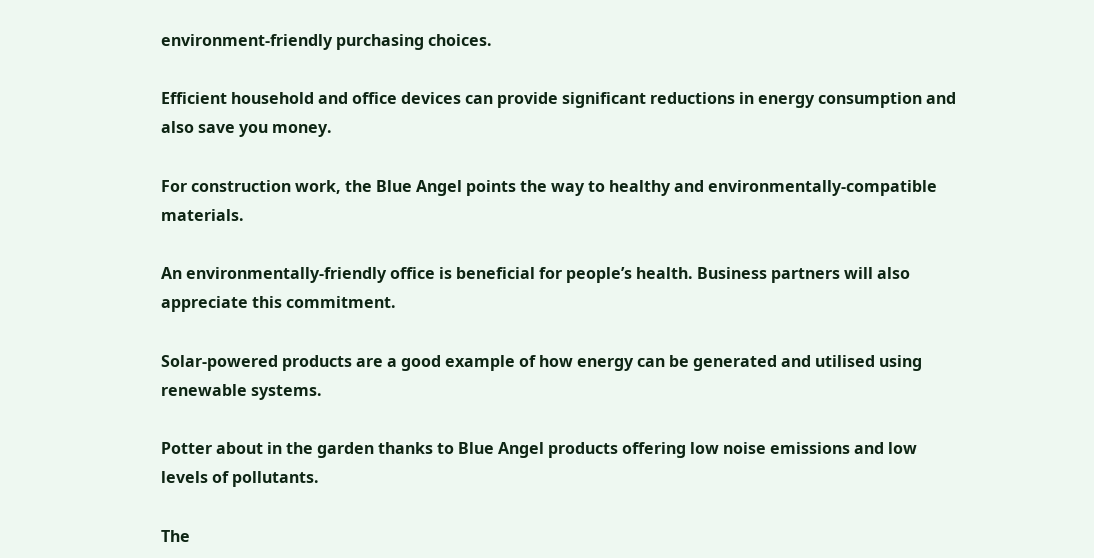environment-friendly purchasing choices.

Efficient household and office devices can provide significant reductions in energy consumption and also save you money.

For construction work, the Blue Angel points the way to healthy and environmentally-compatible materials.

An environmentally-friendly office is beneficial for people’s health. Business partners will also appreciate this commitment.

Solar-powered products are a good example of how energy can be generated and utilised using renewable systems.

Potter about in the garden thanks to Blue Angel products offering low noise emissions and low levels of pollutants.

The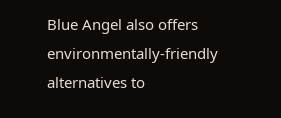Blue Angel also offers environmentally-friendly alternatives to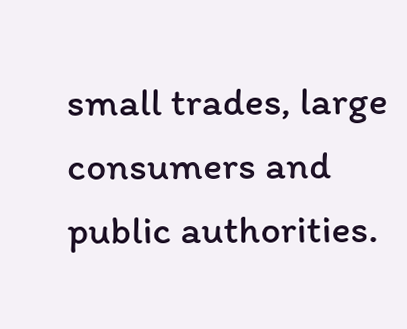small trades, large consumers and public authorities.